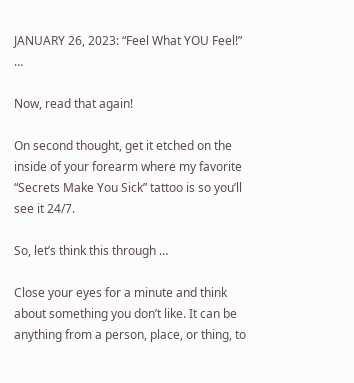JANUARY 26, 2023: “Feel What YOU Feel!” …

Now, read that again!

On second thought, get it etched on the inside of your forearm where my favorite “Secrets Make You Sick” tattoo is so you’ll see it 24/7.

So, let’s think this through …

Close your eyes for a minute and think about something you don’t like. It can be anything from a person, place, or thing, to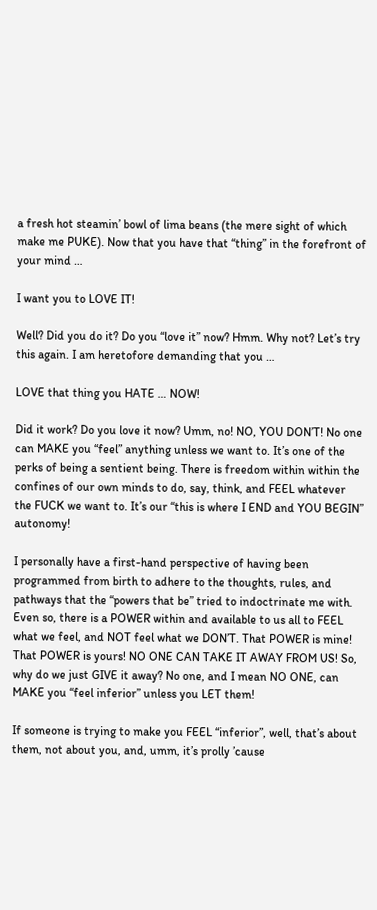a fresh hot steamin’ bowl of lima beans (the mere sight of which make me PUKE). Now that you have that “thing” in the forefront of your mind …

I want you to LOVE IT!

Well? Did you do it? Do you “love it” now? Hmm. Why not? Let’s try this again. I am heretofore demanding that you …

LOVE that thing you HATE … NOW!

Did it work? Do you love it now? Umm, no! NO, YOU DON’T! No one can MAKE you “feel” anything unless we want to. It’s one of the perks of being a sentient being. There is freedom within within the confines of our own minds to do, say, think, and FEEL whatever the FUCK we want to. It’s our “this is where I END and YOU BEGIN” autonomy!

I personally have a first-hand perspective of having been programmed from birth to adhere to the thoughts, rules, and pathways that the “powers that be” tried to indoctrinate me with. Even so, there is a POWER within and available to us all to FEEL what we feel, and NOT feel what we DON’T. That POWER is mine! That POWER is yours! NO ONE CAN TAKE IT AWAY FROM US! So, why do we just GIVE it away? No one, and I mean NO ONE, can MAKE you “feel inferior” unless you LET them!

If someone is trying to make you FEEL “inferior”, well, that’s about them, not about you, and, umm, it’s prolly ’cause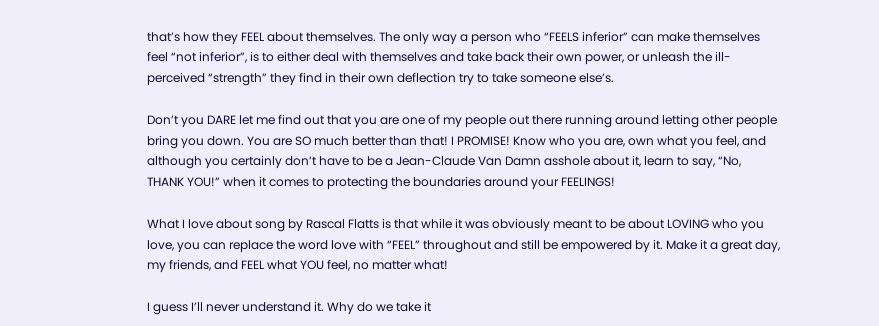that’s how they FEEL about themselves. The only way a person who “FEELS inferior” can make themselves feel “not inferior”, is to either deal with themselves and take back their own power, or unleash the ill-perceived “strength” they find in their own deflection try to take someone else’s.

Don’t you DARE let me find out that you are one of my people out there running around letting other people bring you down. You are SO much better than that! I PROMISE! Know who you are, own what you feel, and although you certainly don’t have to be a Jean-Claude Van Damn asshole about it, learn to say, “No, THANK YOU!” when it comes to protecting the boundaries around your FEELINGS!

What I love about song by Rascal Flatts is that while it was obviously meant to be about LOVING who you love, you can replace the word love with “FEEL” throughout and still be empowered by it. Make it a great day, my friends, and FEEL what YOU feel, no matter what!

I guess I’ll never understand it. Why do we take it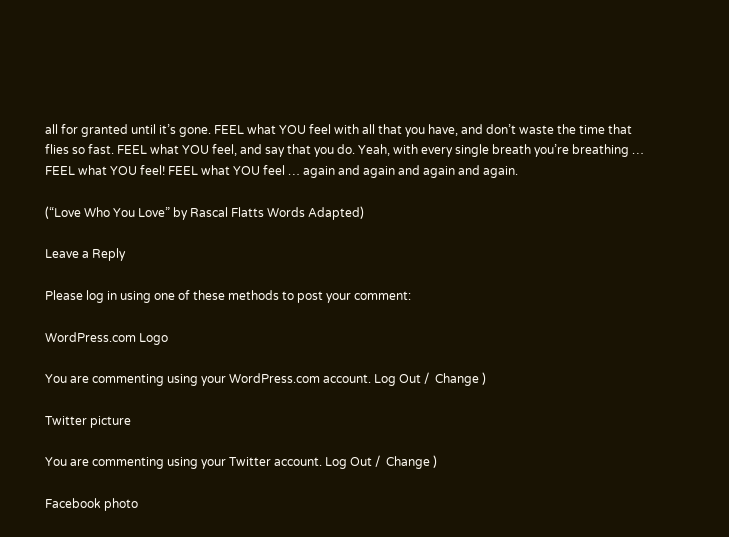all for granted until it’s gone. FEEL what YOU feel with all that you have, and don’t waste the time that flies so fast. FEEL what YOU feel, and say that you do. Yeah, with every single breath you’re breathing … FEEL what YOU feel! FEEL what YOU feel … again and again and again and again.

(“Love Who You Love” by Rascal Flatts Words Adapted)

Leave a Reply

Please log in using one of these methods to post your comment:

WordPress.com Logo

You are commenting using your WordPress.com account. Log Out /  Change )

Twitter picture

You are commenting using your Twitter account. Log Out /  Change )

Facebook photo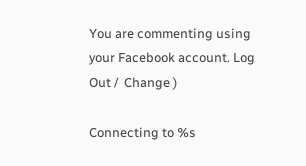You are commenting using your Facebook account. Log Out /  Change )

Connecting to %s